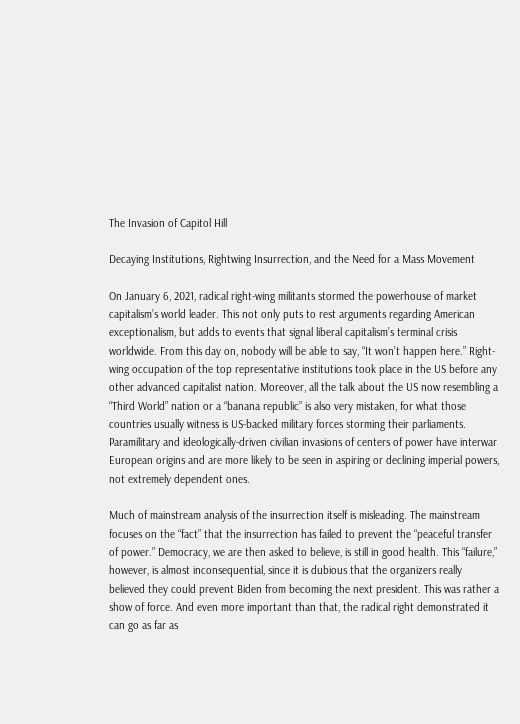The Invasion of Capitol Hill

Decaying Institutions, Rightwing Insurrection, and the Need for a Mass Movement

On January 6, 2021, radical right-wing militants stormed the powerhouse of market capitalism’s world leader. This not only puts to rest arguments regarding American exceptionalism, but adds to events that signal liberal capitalism’s terminal crisis worldwide. From this day on, nobody will be able to say, “It won’t happen here.” Right-wing occupation of the top representative institutions took place in the US before any other advanced capitalist nation. Moreover, all the talk about the US now resembling a “Third World” nation or a “banana republic” is also very mistaken, for what those countries usually witness is US-backed military forces storming their parliaments. Paramilitary and ideologically-driven civilian invasions of centers of power have interwar European origins and are more likely to be seen in aspiring or declining imperial powers, not extremely dependent ones.

Much of mainstream analysis of the insurrection itself is misleading. The mainstream focuses on the “fact” that the insurrection has failed to prevent the “peaceful transfer of power.” Democracy, we are then asked to believe, is still in good health. This “failure,” however, is almost inconsequential, since it is dubious that the organizers really believed they could prevent Biden from becoming the next president. This was rather a show of force. And even more important than that, the radical right demonstrated it can go as far as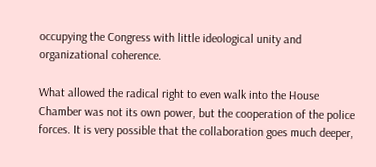occupying the Congress with little ideological unity and organizational coherence.

What allowed the radical right to even walk into the House Chamber was not its own power, but the cooperation of the police forces. It is very possible that the collaboration goes much deeper,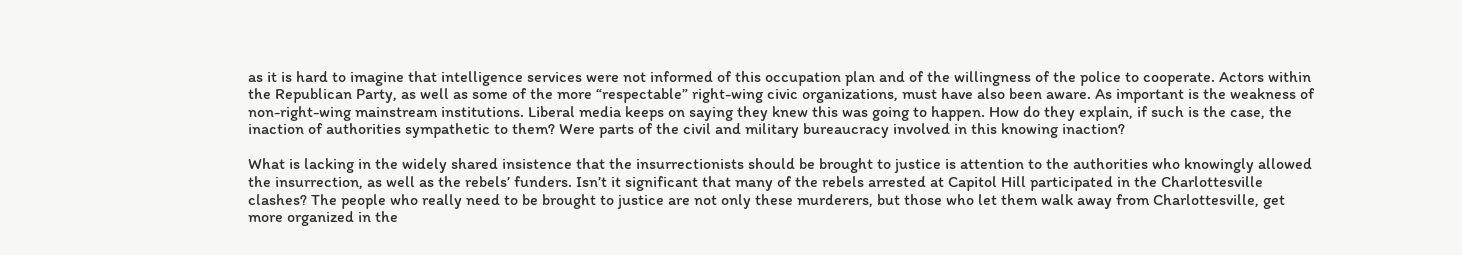as it is hard to imagine that intelligence services were not informed of this occupation plan and of the willingness of the police to cooperate. Actors within the Republican Party, as well as some of the more “respectable” right-wing civic organizations, must have also been aware. As important is the weakness of non-right-wing mainstream institutions. Liberal media keeps on saying they knew this was going to happen. How do they explain, if such is the case, the inaction of authorities sympathetic to them? Were parts of the civil and military bureaucracy involved in this knowing inaction?

What is lacking in the widely shared insistence that the insurrectionists should be brought to justice is attention to the authorities who knowingly allowed the insurrection, as well as the rebels’ funders. Isn’t it significant that many of the rebels arrested at Capitol Hill participated in the Charlottesville clashes? The people who really need to be brought to justice are not only these murderers, but those who let them walk away from Charlottesville, get more organized in the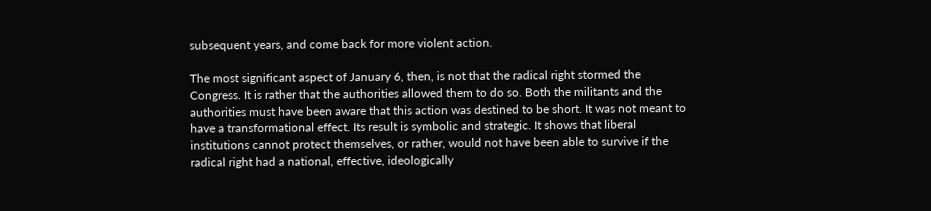subsequent years, and come back for more violent action.

The most significant aspect of January 6, then, is not that the radical right stormed the Congress. It is rather that the authorities allowed them to do so. Both the militants and the authorities must have been aware that this action was destined to be short. It was not meant to have a transformational effect. Its result is symbolic and strategic. It shows that liberal institutions cannot protect themselves, or rather, would not have been able to survive if the radical right had a national, effective, ideologically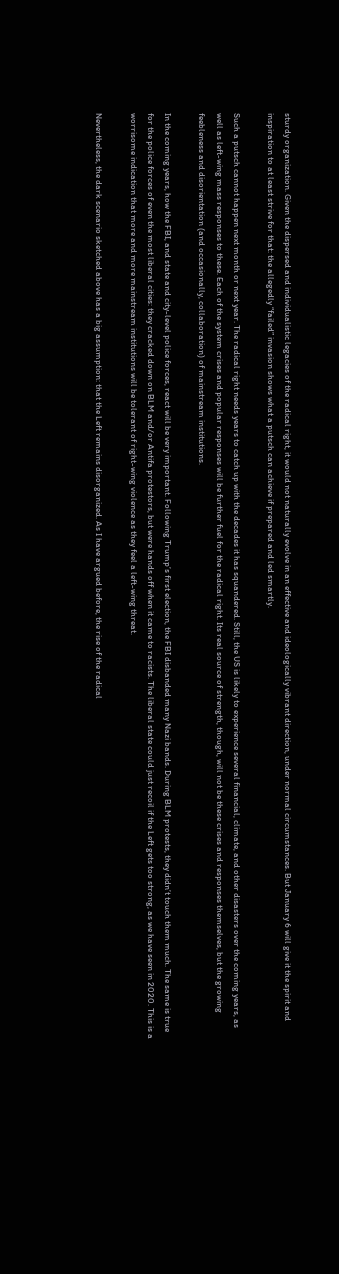sturdy organization. Given the dispersed and individualistic legacies of the radical right, it would not naturally evolve in an effective and ideologically vibrant direction, under normal circumstances. But January 6 will give it the spirit and inspiration to at least strive for that: the allegedly “failed” invasion shows what a putsch can achieve if prepared and led smartly.

Such a putsch cannot happen next month or next year. The radical right needs years to catch up with the decades it has squandered. Still, the US is likely to experience several financial, climate, and other disasters over the coming years, as well as left-wing mass responses to these. Each of the system crises and popular responses will be further fuel for the radical right. Its real source of strength, though, will not be these crises and responses themselves, but the growing feebleness and disorientation (and occasionally, collaboration) of mainstream institutions.

In the coming years, how the FBI, and state and city-level police forces, react will be very important. Following Trump’s first election, the FBI disbanded many Nazi bands. During BLM protests, they didn’t touch them much. The same is true for the police forces of even the most liberal cities: they cracked down on BLM and/or Antifa protestors, but were hands off when it came to racists. The liberal state could just recoil if the Left gets too strong, as we have seen in 2020. This is a worrisome indication that more and more mainstream institutions will be tolerant of right-wing violence as they feel a left-wing threat.

Nevertheless, the dark scenario sketched above has a big assumption: that the Left remains disorganized. As I have argued before, the rise of the radical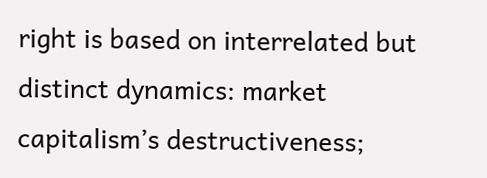right is based on interrelated but distinct dynamics: market capitalism’s destructiveness;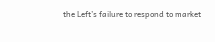the Left’s failure to respond to market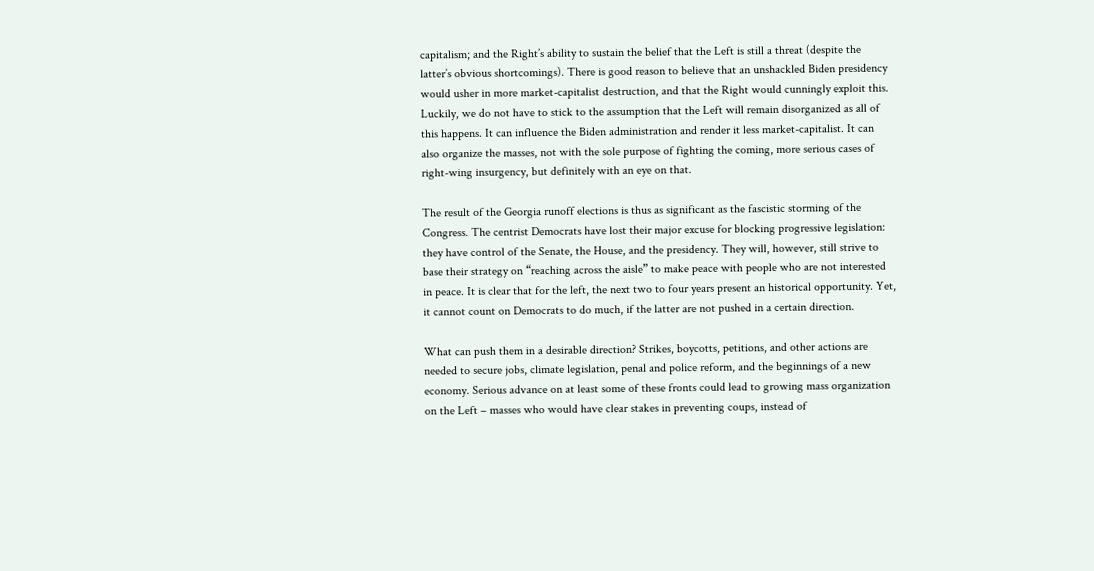capitalism; and the Right’s ability to sustain the belief that the Left is still a threat (despite the latter’s obvious shortcomings). There is good reason to believe that an unshackled Biden presidency would usher in more market-capitalist destruction, and that the Right would cunningly exploit this.  Luckily, we do not have to stick to the assumption that the Left will remain disorganized as all of this happens. It can influence the Biden administration and render it less market-capitalist. It can also organize the masses, not with the sole purpose of fighting the coming, more serious cases of right-wing insurgency, but definitely with an eye on that.

The result of the Georgia runoff elections is thus as significant as the fascistic storming of the Congress. The centrist Democrats have lost their major excuse for blocking progressive legislation: they have control of the Senate, the House, and the presidency. They will, however, still strive to base their strategy on “reaching across the aisle” to make peace with people who are not interested in peace. It is clear that for the left, the next two to four years present an historical opportunity. Yet, it cannot count on Democrats to do much, if the latter are not pushed in a certain direction.

What can push them in a desirable direction? Strikes, boycotts, petitions, and other actions are needed to secure jobs, climate legislation, penal and police reform, and the beginnings of a new economy. Serious advance on at least some of these fronts could lead to growing mass organization on the Left – masses who would have clear stakes in preventing coups, instead of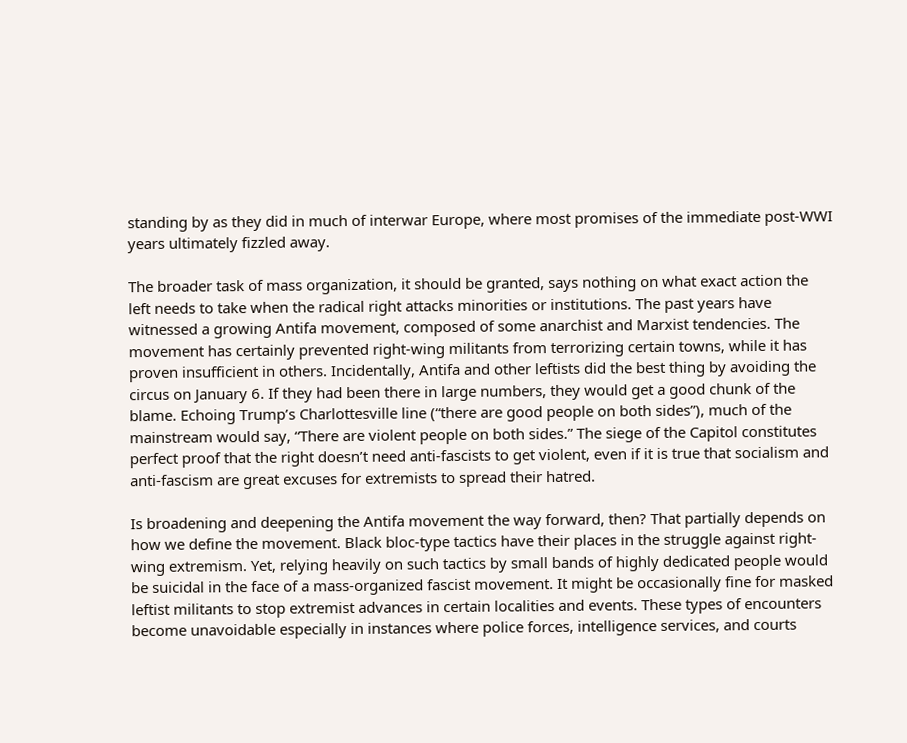standing by as they did in much of interwar Europe, where most promises of the immediate post-WWI years ultimately fizzled away.

The broader task of mass organization, it should be granted, says nothing on what exact action the left needs to take when the radical right attacks minorities or institutions. The past years have witnessed a growing Antifa movement, composed of some anarchist and Marxist tendencies. The movement has certainly prevented right-wing militants from terrorizing certain towns, while it has proven insufficient in others. Incidentally, Antifa and other leftists did the best thing by avoiding the circus on January 6. If they had been there in large numbers, they would get a good chunk of the blame. Echoing Trump’s Charlottesville line (“there are good people on both sides”), much of the mainstream would say, “There are violent people on both sides.” The siege of the Capitol constitutes perfect proof that the right doesn’t need anti-fascists to get violent, even if it is true that socialism and anti-fascism are great excuses for extremists to spread their hatred.

Is broadening and deepening the Antifa movement the way forward, then? That partially depends on how we define the movement. Black bloc-type tactics have their places in the struggle against right-wing extremism. Yet, relying heavily on such tactics by small bands of highly dedicated people would be suicidal in the face of a mass-organized fascist movement. It might be occasionally fine for masked leftist militants to stop extremist advances in certain localities and events. These types of encounters become unavoidable especially in instances where police forces, intelligence services, and courts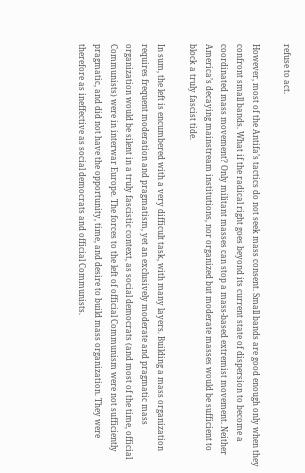refuse to act.

However, most of the Antifa’s tactics do not seek mass consent. Small bands are good enough only when they confront small bands. What if the radical right goes beyond its current state of dispersion to become a coordinated mass movement? Only militant masses can stop a mass-based extremist movement. Neither America’s decaying mainstream institutions, nor organized but moderate masses would be sufficient to block a truly fascist tide.

In sum, the left is encumbered with a very difficult task, with many layers. Building a mass organization requires frequent moderation and pragmatism, yet an exclusively moderate and pragmatic mass organization would be silent in a truly fascistic context, as social democrats (and most of the time, official Communists) were in interwar Europe. The forces to the left of official Communism were not sufficiently pragmatic, and did not have the opportunity, time, and desire to build mass organization. They were therefore as ineffective as social democrats and official Communists.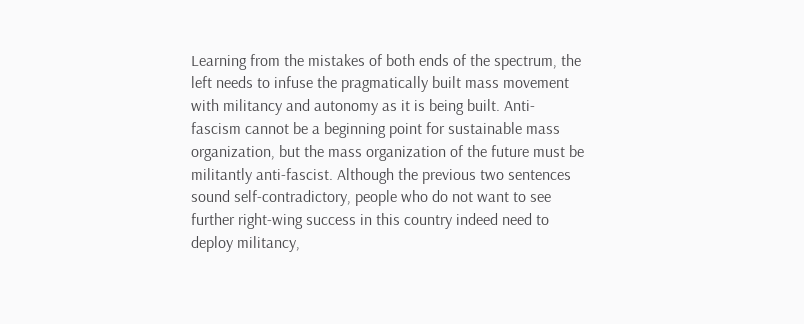Learning from the mistakes of both ends of the spectrum, the left needs to infuse the pragmatically built mass movement with militancy and autonomy as it is being built. Anti-fascism cannot be a beginning point for sustainable mass organization, but the mass organization of the future must be militantly anti-fascist. Although the previous two sentences sound self-contradictory, people who do not want to see further right-wing success in this country indeed need to deploy militancy,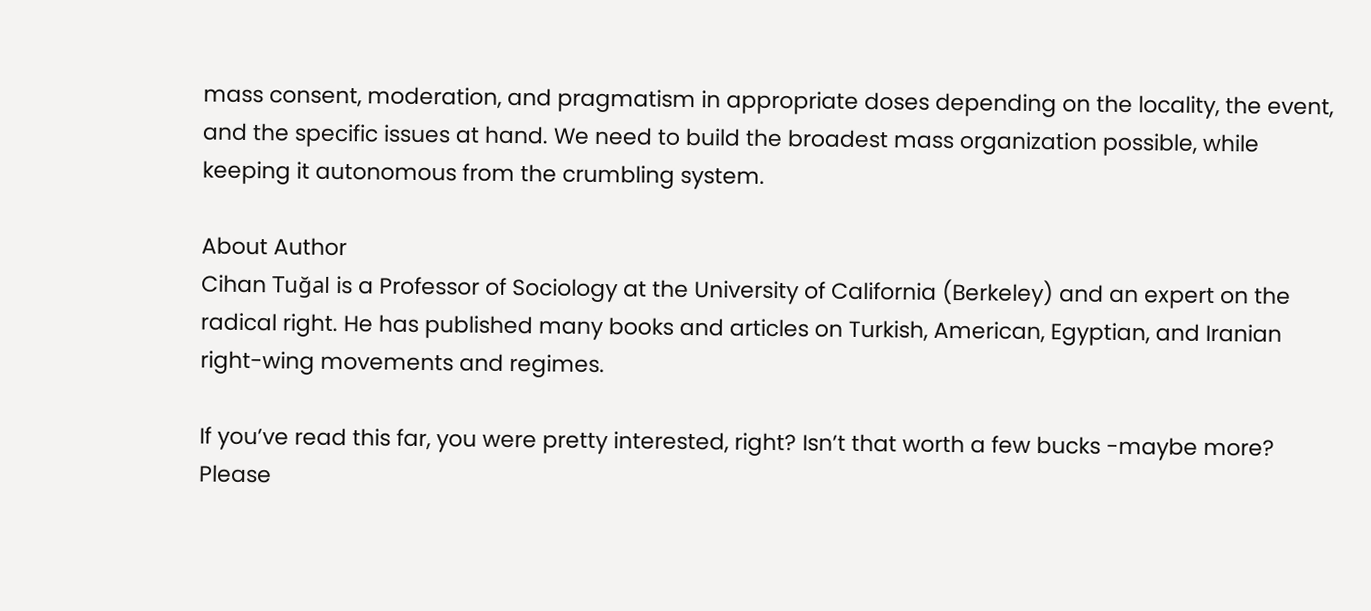mass consent, moderation, and pragmatism in appropriate doses depending on the locality, the event, and the specific issues at hand. We need to build the broadest mass organization possible, while keeping it autonomous from the crumbling system.

About Author
Cihan Tuğal is a Professor of Sociology at the University of California (Berkeley) and an expert on the radical right. He has published many books and articles on Turkish, American, Egyptian, and Iranian right-wing movements and regimes.

If you’ve read this far, you were pretty interested, right? Isn’t that worth a few bucks -maybe more?  Please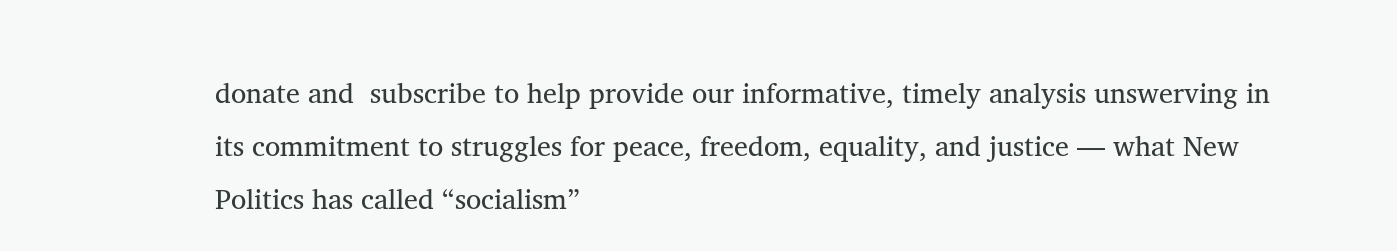donate and  subscribe to help provide our informative, timely analysis unswerving in its commitment to struggles for peace, freedom, equality, and justice — what New Politics has called “socialism”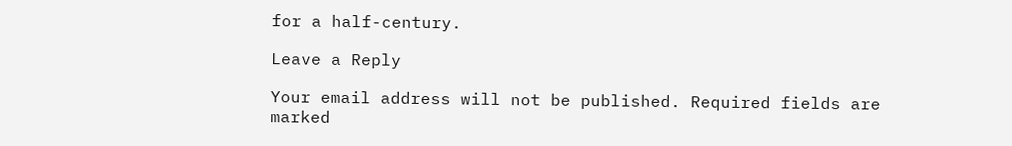for a half-century.

Leave a Reply

Your email address will not be published. Required fields are marked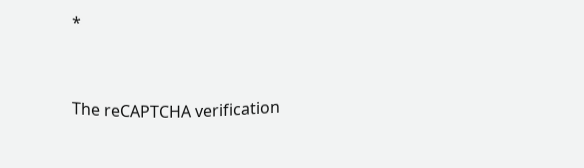*


The reCAPTCHA verification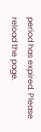period has expired. Please reload the page.